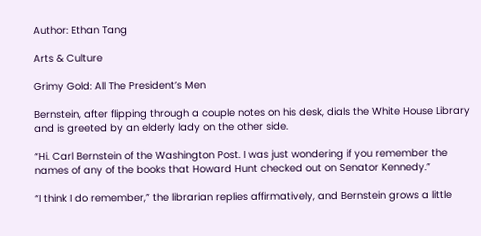Author: Ethan Tang

Arts & Culture

Grimy Gold: All The President’s Men

Bernstein, after flipping through a couple notes on his desk, dials the White House Library and is greeted by an elderly lady on the other side.

“Hi. Carl Bernstein of the Washington Post. I was just wondering if you remember the names of any of the books that Howard Hunt checked out on Senator Kennedy.”

“I think I do remember,” the librarian replies affirmatively, and Bernstein grows a little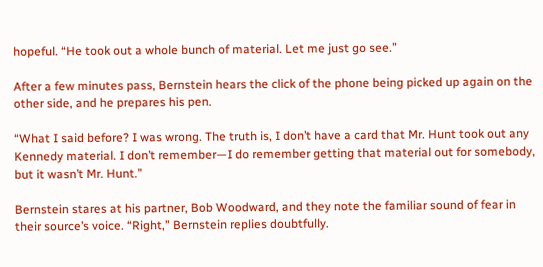hopeful. “He took out a whole bunch of material. Let me just go see.”

After a few minutes pass, Bernstein hears the click of the phone being picked up again on the other side, and he prepares his pen.

“What I said before? I was wrong. The truth is, I don’t have a card that Mr. Hunt took out any Kennedy material. I don’t remember—I do remember getting that material out for somebody, but it wasn’t Mr. Hunt.”

Bernstein stares at his partner, Bob Woodward, and they note the familiar sound of fear in their source’s voice. “Right,” Bernstein replies doubtfully.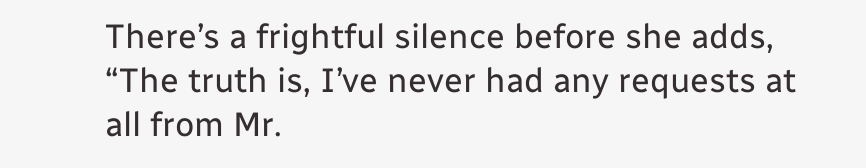There’s a frightful silence before she adds, “The truth is, I’ve never had any requests at all from Mr.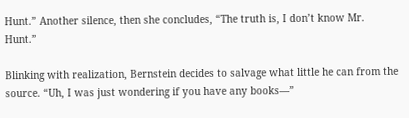Hunt.” Another silence, then she concludes, “The truth is, I don’t know Mr. Hunt.”

Blinking with realization, Bernstein decides to salvage what little he can from the source. “Uh, I was just wondering if you have any books—”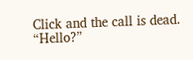Click and the call is dead. “Hello?”